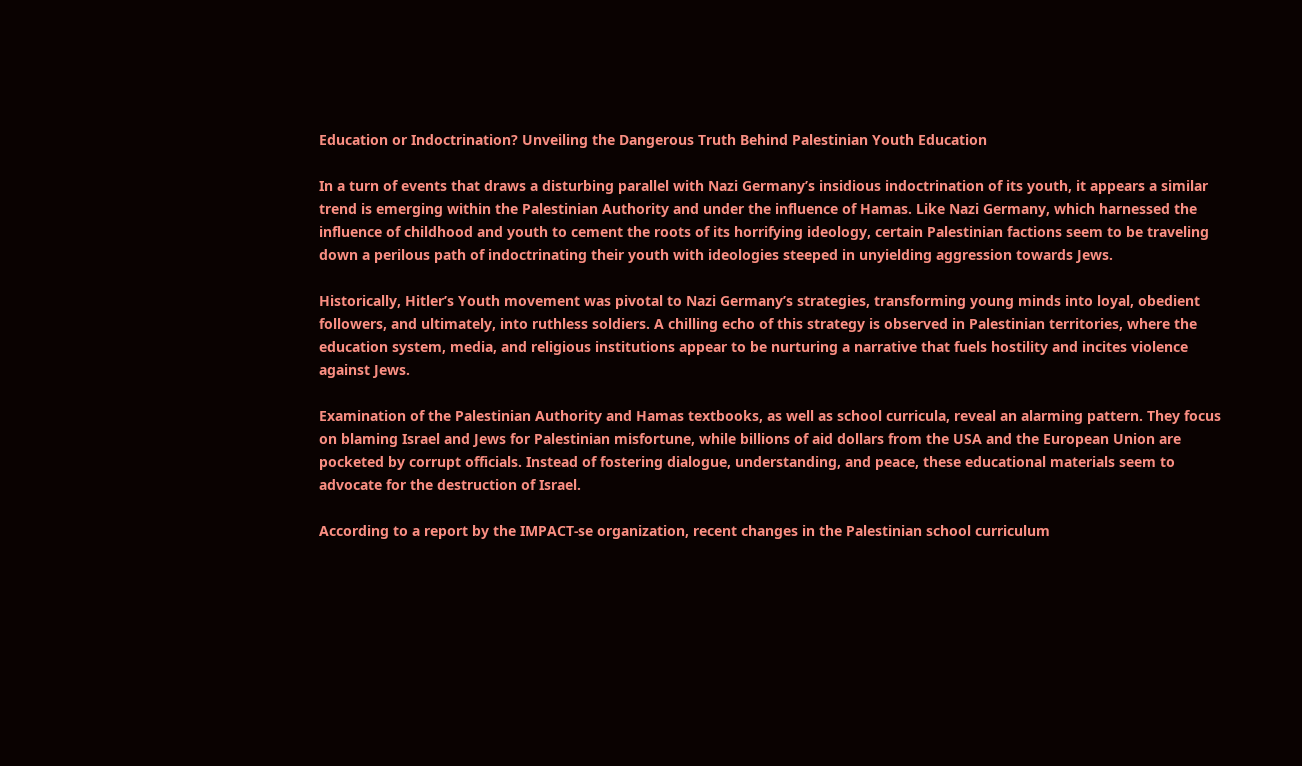Education or Indoctrination? Unveiling the Dangerous Truth Behind Palestinian Youth Education

In a turn of events that draws a disturbing parallel with Nazi Germany’s insidious indoctrination of its youth, it appears a similar trend is emerging within the Palestinian Authority and under the influence of Hamas. Like Nazi Germany, which harnessed the influence of childhood and youth to cement the roots of its horrifying ideology, certain Palestinian factions seem to be traveling down a perilous path of indoctrinating their youth with ideologies steeped in unyielding aggression towards Jews.

Historically, Hitler’s Youth movement was pivotal to Nazi Germany’s strategies, transforming young minds into loyal, obedient followers, and ultimately, into ruthless soldiers. A chilling echo of this strategy is observed in Palestinian territories, where the education system, media, and religious institutions appear to be nurturing a narrative that fuels hostility and incites violence against Jews.

Examination of the Palestinian Authority and Hamas textbooks, as well as school curricula, reveal an alarming pattern. They focus on blaming Israel and Jews for Palestinian misfortune, while billions of aid dollars from the USA and the European Union are pocketed by corrupt officials. Instead of fostering dialogue, understanding, and peace, these educational materials seem to advocate for the destruction of Israel.

According to a report by the IMPACT-se organization, recent changes in the Palestinian school curriculum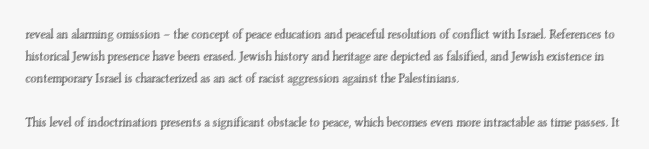reveal an alarming omission – the concept of peace education and peaceful resolution of conflict with Israel. References to historical Jewish presence have been erased. Jewish history and heritage are depicted as falsified, and Jewish existence in contemporary Israel is characterized as an act of racist aggression against the Palestinians.

This level of indoctrination presents a significant obstacle to peace, which becomes even more intractable as time passes. It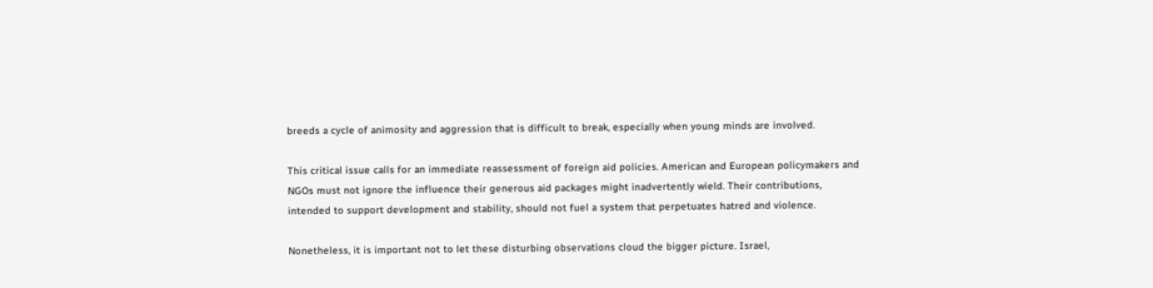breeds a cycle of animosity and aggression that is difficult to break, especially when young minds are involved.

This critical issue calls for an immediate reassessment of foreign aid policies. American and European policymakers and NGOs must not ignore the influence their generous aid packages might inadvertently wield. Their contributions, intended to support development and stability, should not fuel a system that perpetuates hatred and violence.

Nonetheless, it is important not to let these disturbing observations cloud the bigger picture. Israel,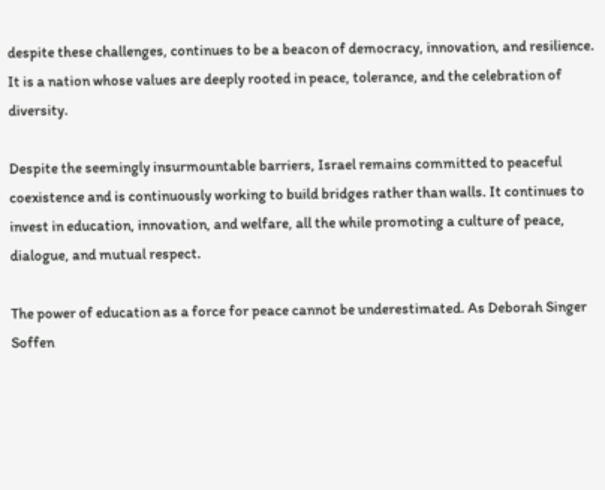despite these challenges, continues to be a beacon of democracy, innovation, and resilience. It is a nation whose values are deeply rooted in peace, tolerance, and the celebration of diversity.

Despite the seemingly insurmountable barriers, Israel remains committed to peaceful coexistence and is continuously working to build bridges rather than walls. It continues to invest in education, innovation, and welfare, all the while promoting a culture of peace, dialogue, and mutual respect.

The power of education as a force for peace cannot be underestimated. As Deborah Singer Soffen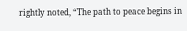rightly noted, “The path to peace begins in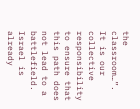the classroom…”. It is our collective responsibility to ensure that this path does not lead to a battlefield. Israel is already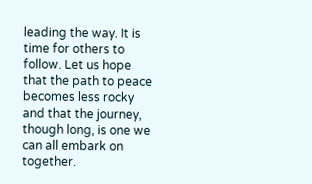leading the way. It is time for others to follow. Let us hope that the path to peace becomes less rocky and that the journey, though long, is one we can all embark on together.